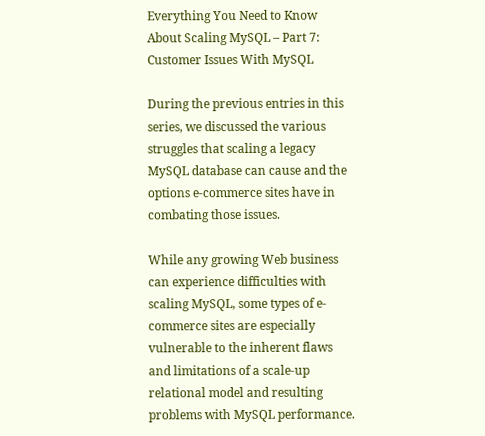Everything You Need to Know About Scaling MySQL – Part 7: Customer Issues With MySQL

During the previous entries in this series, we discussed the various struggles that scaling a legacy MySQL database can cause and the options e-commerce sites have in combating those issues.

While any growing Web business can experience difficulties with scaling MySQL, some types of e-commerce sites are especially vulnerable to the inherent flaws and limitations of a scale-up relational model and resulting problems with MySQL performance.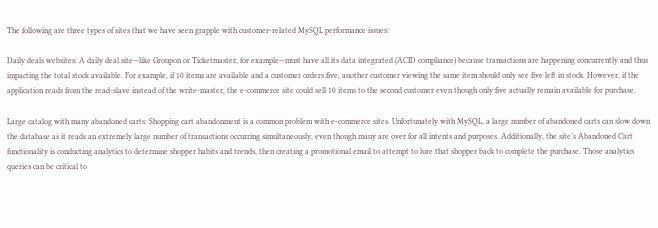The following are three types of sites that we have seen grapple with customer-related MySQL performance issues:

Daily deals websites: A daily deal site—like Groupon or Ticketmaster, for example—must have all its data integrated (ACID compliance) because transactions are happening concurrently and thus impacting the total stock available. For example, if 10 items are available and a customer orders five, another customer viewing the same item should only see five left in stock. However, if the application reads from the read-slave instead of the write-master, the e-commerce site could sell 10 items to the second customer even though only five actually remain available for purchase.

Large catalog with many abandoned carts: Shopping cart abandonment is a common problem with e-commerce sites. Unfortunately with MySQL, a large number of abandoned carts can slow down the database as it reads an extremely large number of transactions occurring simultaneously, even though many are over for all intents and purposes. Additionally, the site’s Abandoned Cart functionality is conducting analytics to determine shopper habits and trends, then creating a promotional email to attempt to lure that shopper back to complete the purchase. Those analytics queries can be critical to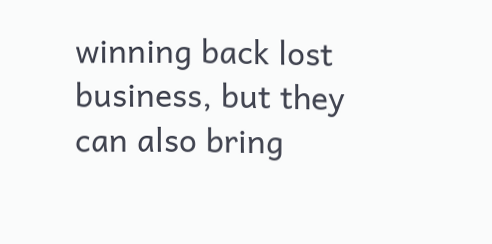winning back lost business, but they can also bring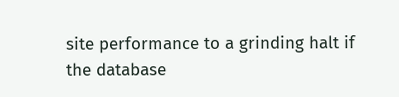site performance to a grinding halt if the database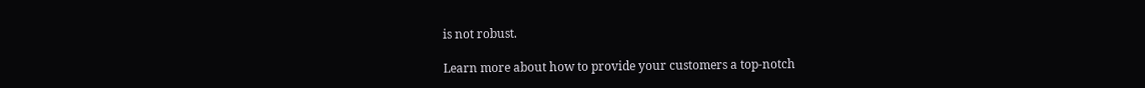is not robust.

Learn more about how to provide your customers a top-notch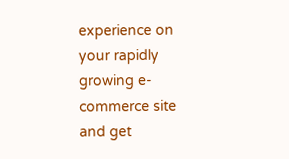experience on your rapidly growing e-commerce site and get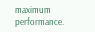maximum performance.